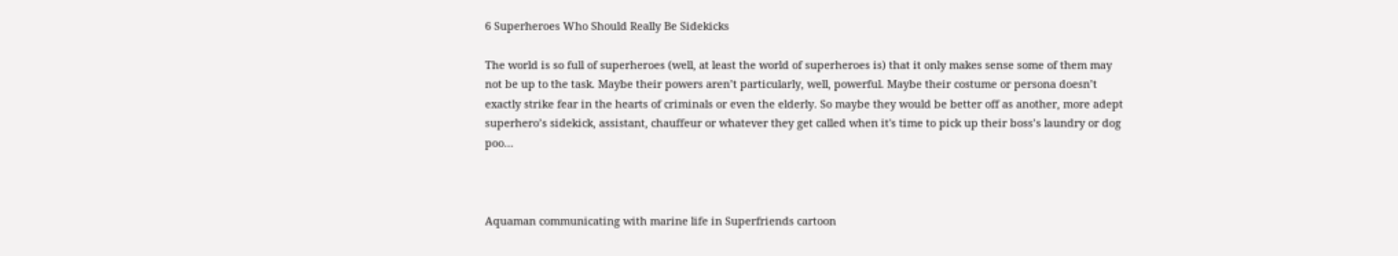6 Superheroes Who Should Really Be Sidekicks

The world is so full of superheroes (well, at least the world of superheroes is) that it only makes sense some of them may not be up to the task. Maybe their powers aren’t particularly, well, powerful. Maybe their costume or persona doesn’t exactly strike fear in the hearts of criminals or even the elderly. So maybe they would be better off as another, more adept superhero’s sidekick, assistant, chauffeur or whatever they get called when it's time to pick up their boss’s laundry or dog poo…



Aquaman communicating with marine life in Superfriends cartoon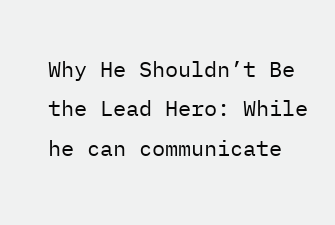Why He Shouldn’t Be the Lead Hero: While he can communicate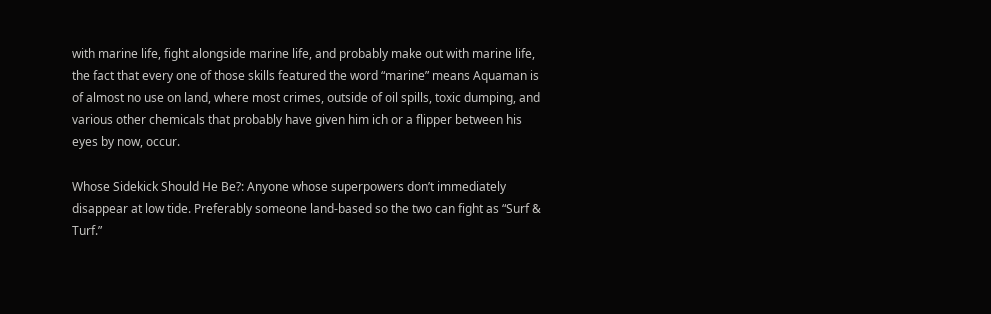with marine life, fight alongside marine life, and probably make out with marine life, the fact that every one of those skills featured the word “marine” means Aquaman is of almost no use on land, where most crimes, outside of oil spills, toxic dumping, and various other chemicals that probably have given him ich or a flipper between his eyes by now, occur.

Whose Sidekick Should He Be?: Anyone whose superpowers don’t immediately disappear at low tide. Preferably someone land-based so the two can fight as “Surf & Turf.”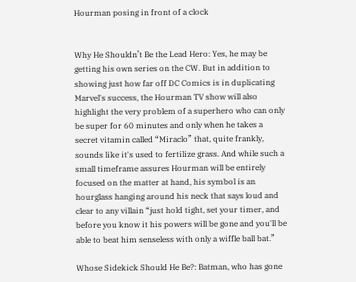Hourman posing in front of a clock


Why He Shouldn’t Be the Lead Hero: Yes, he may be getting his own series on the CW. But in addition to showing just how far off DC Comics is in duplicating Marvel's success, the Hourman TV show will also highlight the very problem of a superhero who can only be super for 60 minutes and only when he takes a secret vitamin called “Miraclo” that, quite frankly, sounds like it's used to fertilize grass. And while such a small timeframe assures Hourman will be entirely focused on the matter at hand, his symbol is an hourglass hanging around his neck that says loud and clear to any villain “just hold tight, set your timer, and before you know it his powers will be gone and you'll be able to beat him senseless with only a wiffle ball bat.”

Whose Sidekick Should He Be?: Batman, who has gone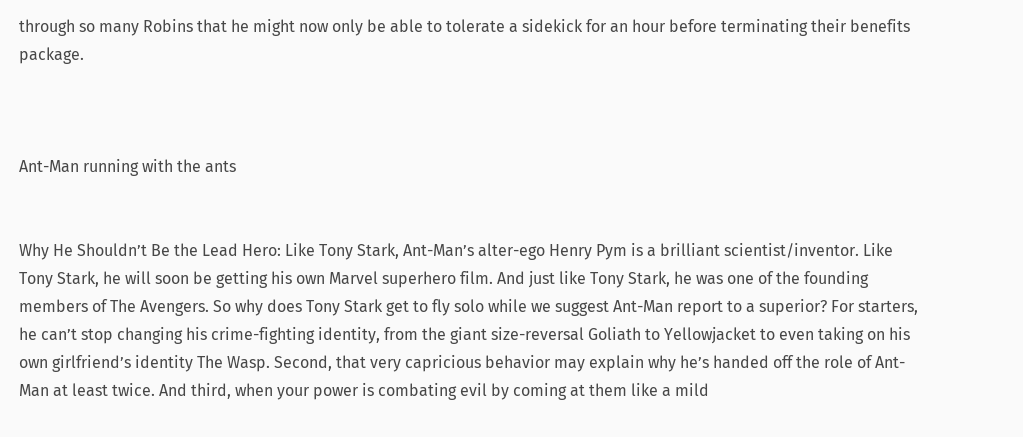through so many Robins that he might now only be able to tolerate a sidekick for an hour before terminating their benefits package.



Ant-Man running with the ants


Why He Shouldn’t Be the Lead Hero: Like Tony Stark, Ant-Man’s alter-ego Henry Pym is a brilliant scientist/inventor. Like Tony Stark, he will soon be getting his own Marvel superhero film. And just like Tony Stark, he was one of the founding members of The Avengers. So why does Tony Stark get to fly solo while we suggest Ant-Man report to a superior? For starters, he can’t stop changing his crime-fighting identity, from the giant size-reversal Goliath to Yellowjacket to even taking on his own girlfriend’s identity The Wasp. Second, that very capricious behavior may explain why he’s handed off the role of Ant-Man at least twice. And third, when your power is combating evil by coming at them like a mild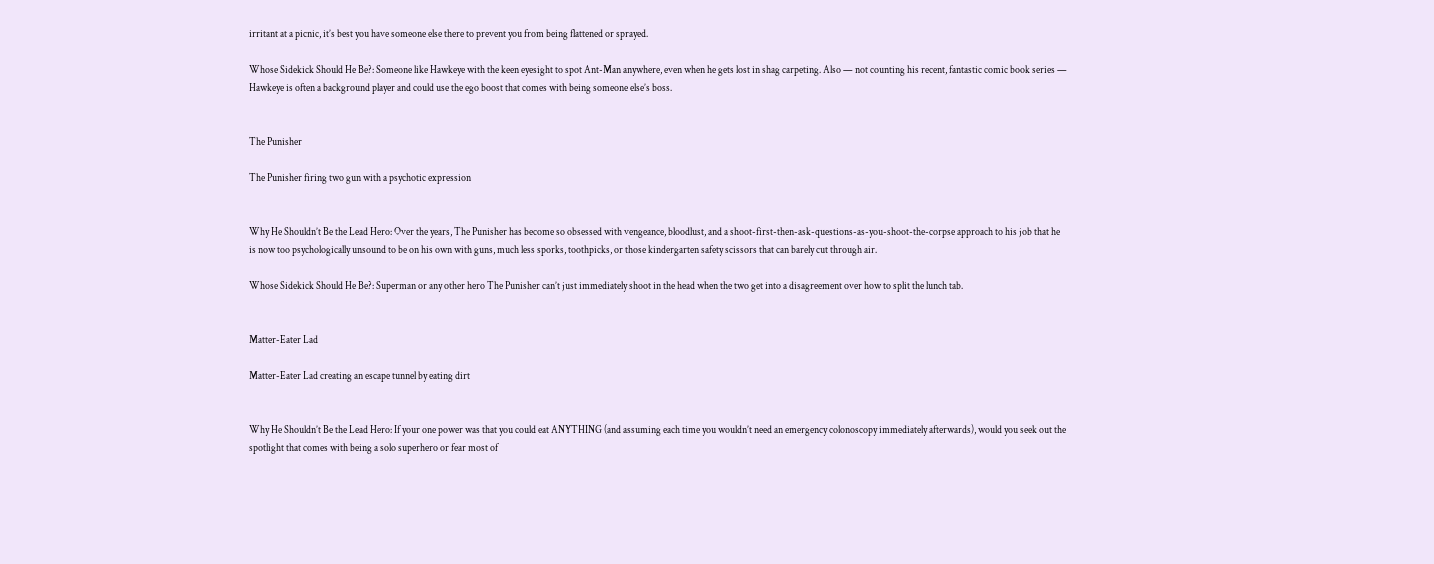irritant at a picnic, it’s best you have someone else there to prevent you from being flattened or sprayed.

Whose Sidekick Should He Be?: Someone like Hawkeye with the keen eyesight to spot Ant-Man anywhere, even when he gets lost in shag carpeting. Also — not counting his recent, fantastic comic book series — Hawkeye is often a background player and could use the ego boost that comes with being someone else’s boss.


The Punisher

The Punisher firing two gun with a psychotic expression


Why He Shouldn’t Be the Lead Hero: Over the years, The Punisher has become so obsessed with vengeance, bloodlust, and a shoot-first-then-ask-questions-as-you-shoot-the-corpse approach to his job that he is now too psychologically unsound to be on his own with guns, much less sporks, toothpicks, or those kindergarten safety scissors that can barely cut through air.

Whose Sidekick Should He Be?: Superman or any other hero The Punisher can’t just immediately shoot in the head when the two get into a disagreement over how to split the lunch tab.


Matter-Eater Lad

Matter-Eater Lad creating an escape tunnel by eating dirt


Why He Shouldn’t Be the Lead Hero: If your one power was that you could eat ANYTHING (and assuming each time you wouldn’t need an emergency colonoscopy immediately afterwards), would you seek out the spotlight that comes with being a solo superhero or fear most of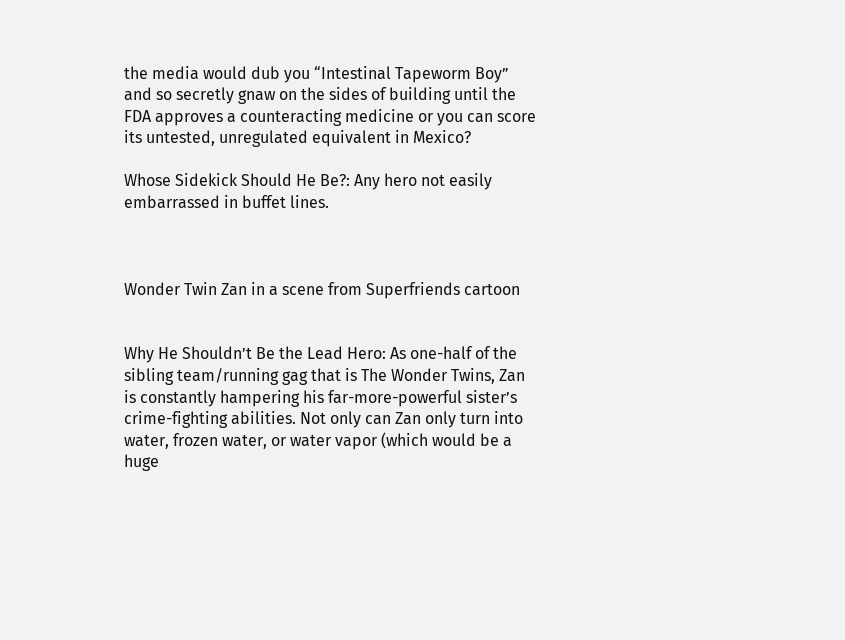the media would dub you “Intestinal Tapeworm Boy” and so secretly gnaw on the sides of building until the FDA approves a counteracting medicine or you can score its untested, unregulated equivalent in Mexico?

Whose Sidekick Should He Be?: Any hero not easily embarrassed in buffet lines.



Wonder Twin Zan in a scene from Superfriends cartoon


Why He Shouldn’t Be the Lead Hero: As one-half of the sibling team/running gag that is The Wonder Twins, Zan is constantly hampering his far-more-powerful sister’s crime-fighting abilities. Not only can Zan only turn into water, frozen water, or water vapor (which would be a huge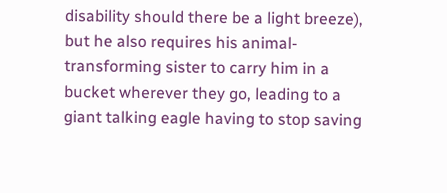disability should there be a light breeze), but he also requires his animal-transforming sister to carry him in a bucket wherever they go, leading to a giant talking eagle having to stop saving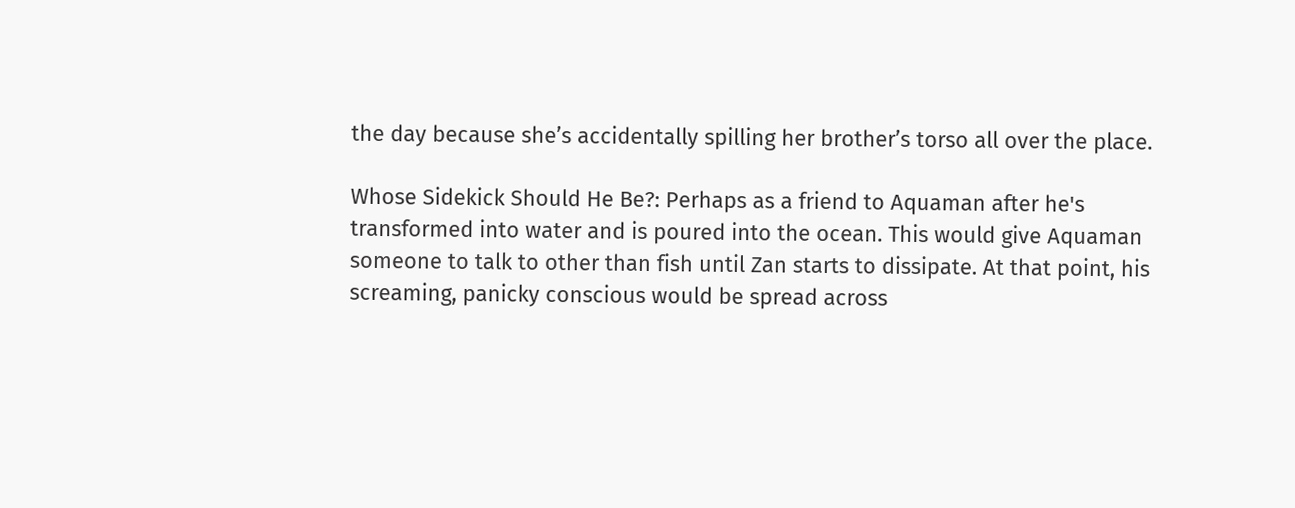the day because she’s accidentally spilling her brother’s torso all over the place.

Whose Sidekick Should He Be?: Perhaps as a friend to Aquaman after he's transformed into water and is poured into the ocean. This would give Aquaman someone to talk to other than fish until Zan starts to dissipate. At that point, his screaming, panicky conscious would be spread across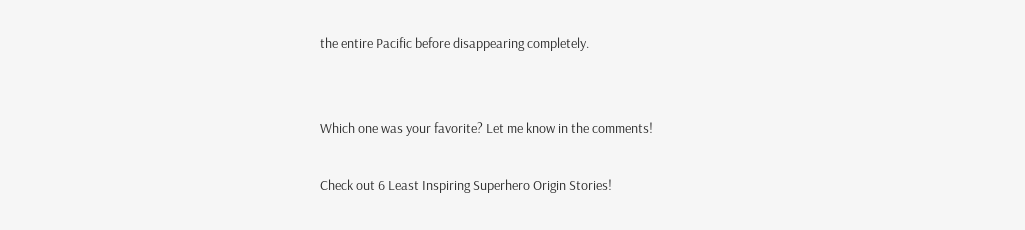the entire Pacific before disappearing completely.


Which one was your favorite? Let me know in the comments!

Check out 6 Least Inspiring Superhero Origin Stories!